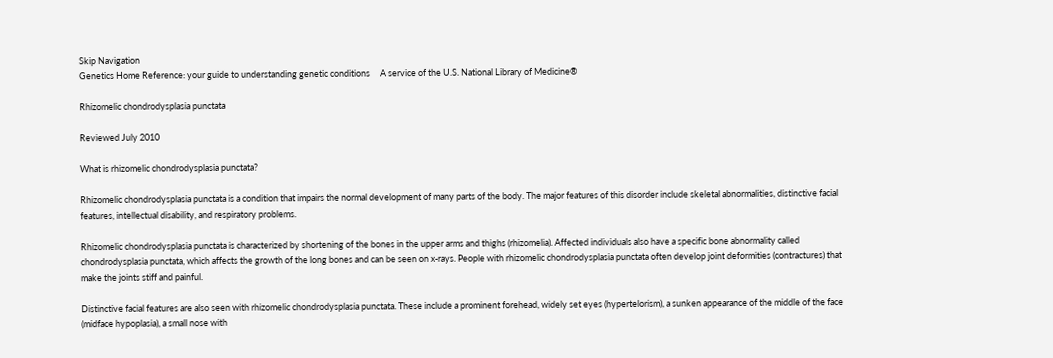Skip Navigation
Genetics Home Reference: your guide to understanding genetic conditions     A service of the U.S. National Library of Medicine®

Rhizomelic chondrodysplasia punctata

Reviewed July 2010

What is rhizomelic chondrodysplasia punctata?

Rhizomelic chondrodysplasia punctata is a condition that impairs the normal development of many parts of the body. The major features of this disorder include skeletal abnormalities, distinctive facial features, intellectual disability, and respiratory problems.

Rhizomelic chondrodysplasia punctata is characterized by shortening of the bones in the upper arms and thighs (rhizomelia). Affected individuals also have a specific bone abnormality called chondrodysplasia punctata, which affects the growth of the long bones and can be seen on x-rays. People with rhizomelic chondrodysplasia punctata often develop joint deformities (contractures) that make the joints stiff and painful.

Distinctive facial features are also seen with rhizomelic chondrodysplasia punctata. These include a prominent forehead, widely set eyes (hypertelorism), a sunken appearance of the middle of the face (midface hypoplasia), a small nose with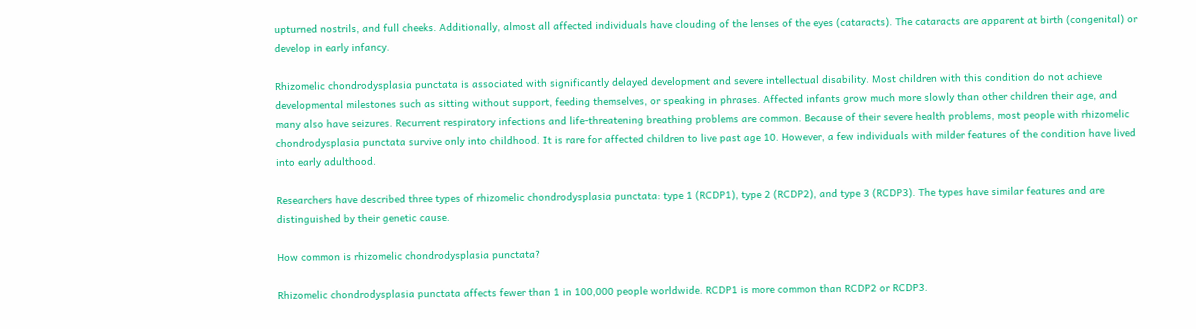upturned nostrils, and full cheeks. Additionally, almost all affected individuals have clouding of the lenses of the eyes (cataracts). The cataracts are apparent at birth (congenital) or develop in early infancy.

Rhizomelic chondrodysplasia punctata is associated with significantly delayed development and severe intellectual disability. Most children with this condition do not achieve developmental milestones such as sitting without support, feeding themselves, or speaking in phrases. Affected infants grow much more slowly than other children their age, and many also have seizures. Recurrent respiratory infections and life-threatening breathing problems are common. Because of their severe health problems, most people with rhizomelic chondrodysplasia punctata survive only into childhood. It is rare for affected children to live past age 10. However, a few individuals with milder features of the condition have lived into early adulthood.

Researchers have described three types of rhizomelic chondrodysplasia punctata: type 1 (RCDP1), type 2 (RCDP2), and type 3 (RCDP3). The types have similar features and are distinguished by their genetic cause.

How common is rhizomelic chondrodysplasia punctata?

Rhizomelic chondrodysplasia punctata affects fewer than 1 in 100,000 people worldwide. RCDP1 is more common than RCDP2 or RCDP3.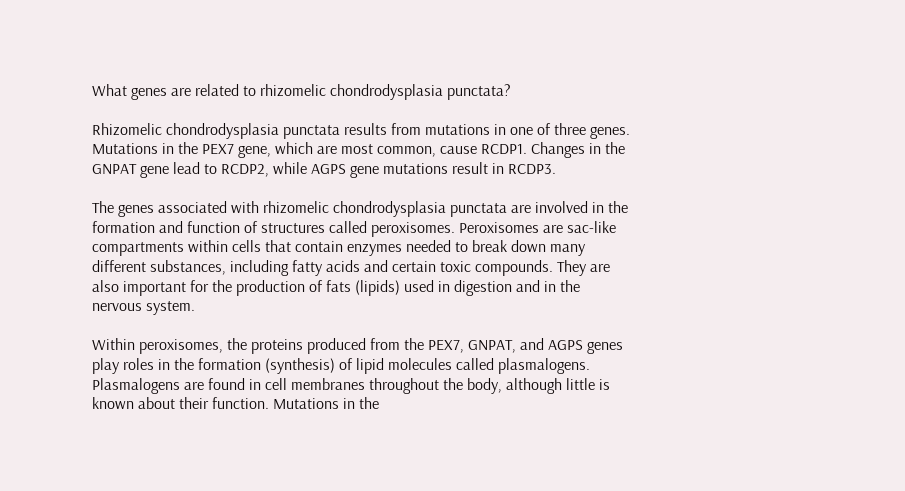What genes are related to rhizomelic chondrodysplasia punctata?

Rhizomelic chondrodysplasia punctata results from mutations in one of three genes. Mutations in the PEX7 gene, which are most common, cause RCDP1. Changes in the GNPAT gene lead to RCDP2, while AGPS gene mutations result in RCDP3.

The genes associated with rhizomelic chondrodysplasia punctata are involved in the formation and function of structures called peroxisomes. Peroxisomes are sac-like compartments within cells that contain enzymes needed to break down many different substances, including fatty acids and certain toxic compounds. They are also important for the production of fats (lipids) used in digestion and in the nervous system.

Within peroxisomes, the proteins produced from the PEX7, GNPAT, and AGPS genes play roles in the formation (synthesis) of lipid molecules called plasmalogens. Plasmalogens are found in cell membranes throughout the body, although little is known about their function. Mutations in the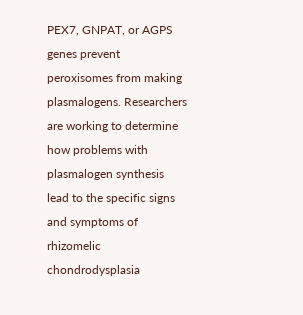PEX7, GNPAT, or AGPS genes prevent peroxisomes from making plasmalogens. Researchers are working to determine how problems with plasmalogen synthesis lead to the specific signs and symptoms of rhizomelic chondrodysplasia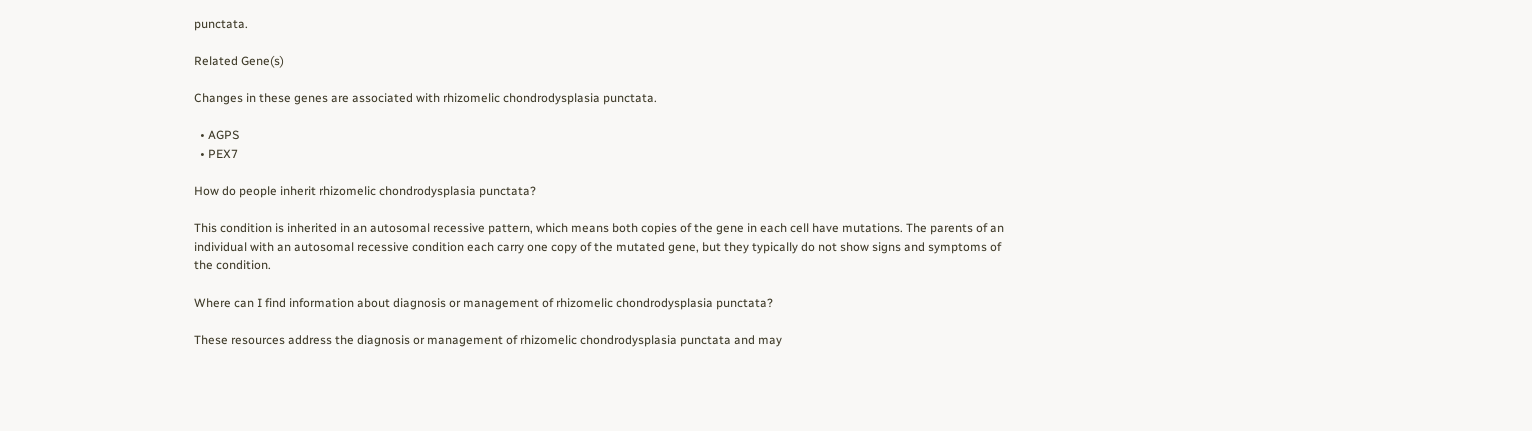punctata.

Related Gene(s)

Changes in these genes are associated with rhizomelic chondrodysplasia punctata.

  • AGPS
  • PEX7

How do people inherit rhizomelic chondrodysplasia punctata?

This condition is inherited in an autosomal recessive pattern, which means both copies of the gene in each cell have mutations. The parents of an individual with an autosomal recessive condition each carry one copy of the mutated gene, but they typically do not show signs and symptoms of the condition.

Where can I find information about diagnosis or management of rhizomelic chondrodysplasia punctata?

These resources address the diagnosis or management of rhizomelic chondrodysplasia punctata and may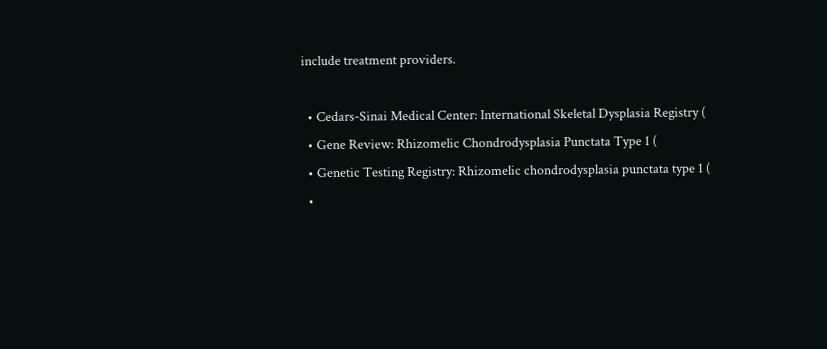include treatment providers.

  • Cedars-Sinai Medical Center: International Skeletal Dysplasia Registry (
  • Gene Review: Rhizomelic Chondrodysplasia Punctata Type 1 (
  • Genetic Testing Registry: Rhizomelic chondrodysplasia punctata type 1 (
  •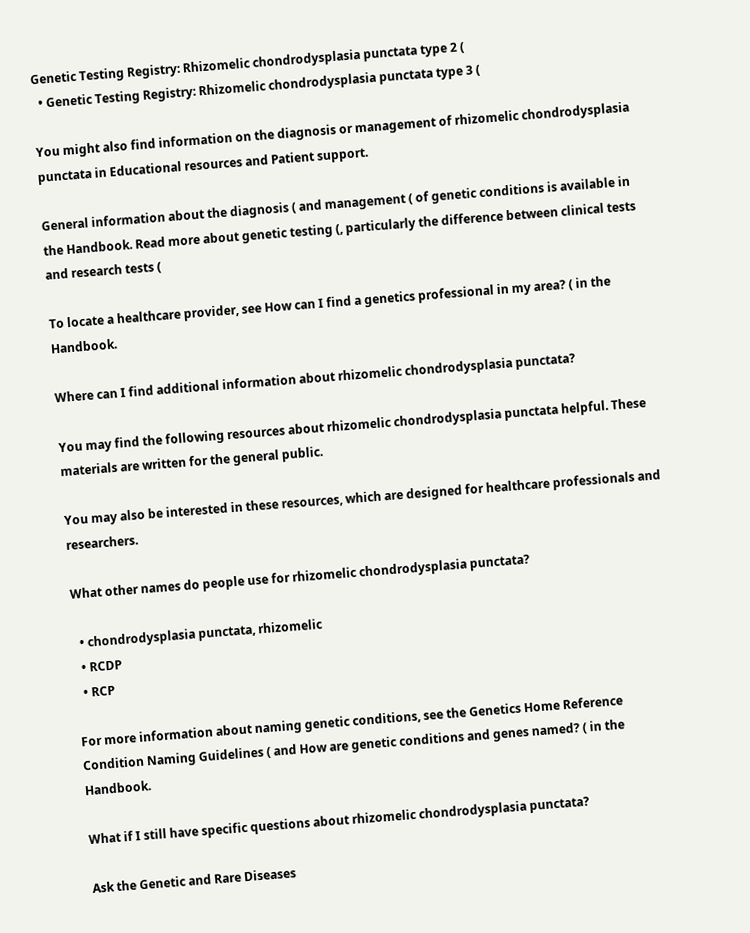Genetic Testing Registry: Rhizomelic chondrodysplasia punctata type 2 (
  • Genetic Testing Registry: Rhizomelic chondrodysplasia punctata type 3 (

You might also find information on the diagnosis or management of rhizomelic chondrodysplasia punctata in Educational resources and Patient support.

General information about the diagnosis ( and management ( of genetic conditions is available in the Handbook. Read more about genetic testing (, particularly the difference between clinical tests and research tests (

To locate a healthcare provider, see How can I find a genetics professional in my area? ( in the Handbook.

Where can I find additional information about rhizomelic chondrodysplasia punctata?

You may find the following resources about rhizomelic chondrodysplasia punctata helpful. These materials are written for the general public.

You may also be interested in these resources, which are designed for healthcare professionals and researchers.

What other names do people use for rhizomelic chondrodysplasia punctata?

  • chondrodysplasia punctata, rhizomelic
  • RCDP
  • RCP

For more information about naming genetic conditions, see the Genetics Home Reference Condition Naming Guidelines ( and How are genetic conditions and genes named? ( in the Handbook.

What if I still have specific questions about rhizomelic chondrodysplasia punctata?

Ask the Genetic and Rare Diseases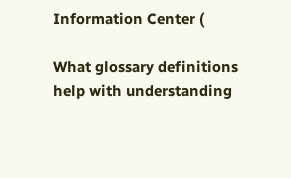Information Center (

What glossary definitions help with understanding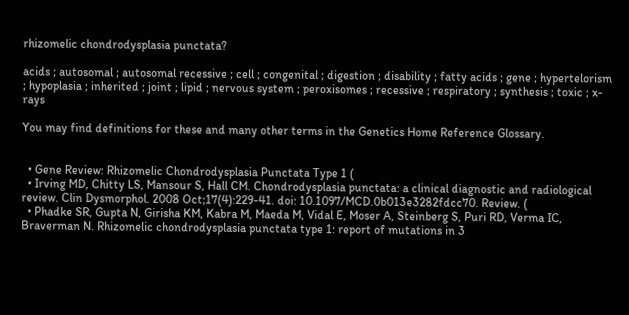rhizomelic chondrodysplasia punctata?

acids ; autosomal ; autosomal recessive ; cell ; congenital ; digestion ; disability ; fatty acids ; gene ; hypertelorism ; hypoplasia ; inherited ; joint ; lipid ; nervous system ; peroxisomes ; recessive ; respiratory ; synthesis ; toxic ; x-rays

You may find definitions for these and many other terms in the Genetics Home Reference Glossary.


  • Gene Review: Rhizomelic Chondrodysplasia Punctata Type 1 (
  • Irving MD, Chitty LS, Mansour S, Hall CM. Chondrodysplasia punctata: a clinical diagnostic and radiological review. Clin Dysmorphol. 2008 Oct;17(4):229-41. doi: 10.1097/MCD.0b013e3282fdcc70. Review. (
  • Phadke SR, Gupta N, Girisha KM, Kabra M, Maeda M, Vidal E, Moser A, Steinberg S, Puri RD, Verma IC, Braverman N. Rhizomelic chondrodysplasia punctata type 1: report of mutations in 3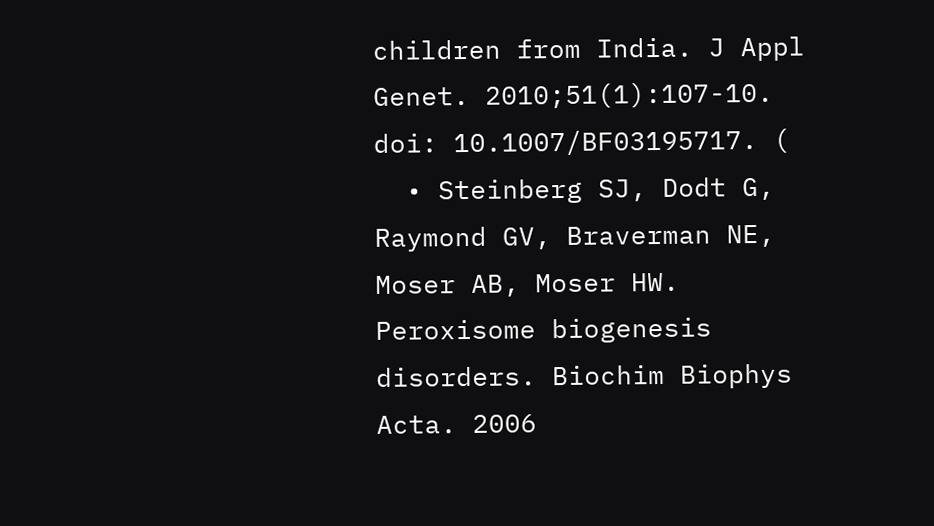children from India. J Appl Genet. 2010;51(1):107-10. doi: 10.1007/BF03195717. (
  • Steinberg SJ, Dodt G, Raymond GV, Braverman NE, Moser AB, Moser HW. Peroxisome biogenesis disorders. Biochim Biophys Acta. 2006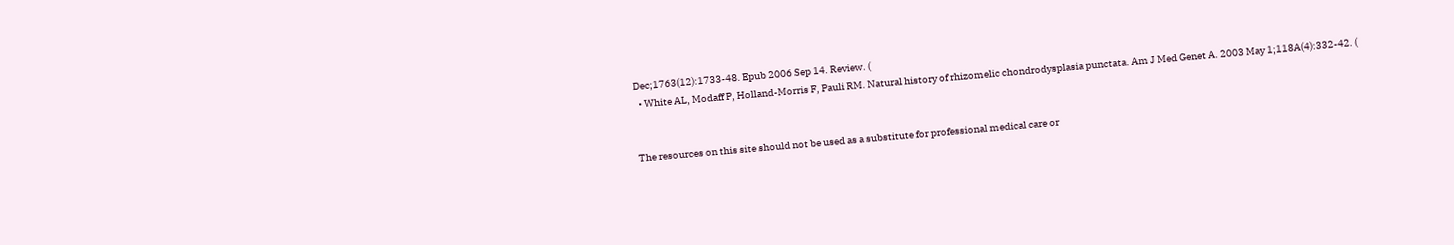Dec;1763(12):1733-48. Epub 2006 Sep 14. Review. (
  • White AL, Modaff P, Holland-Morris F, Pauli RM. Natural history of rhizomelic chondrodysplasia punctata. Am J Med Genet A. 2003 May 1;118A(4):332-42. (


The resources on this site should not be used as a substitute for professional medical care or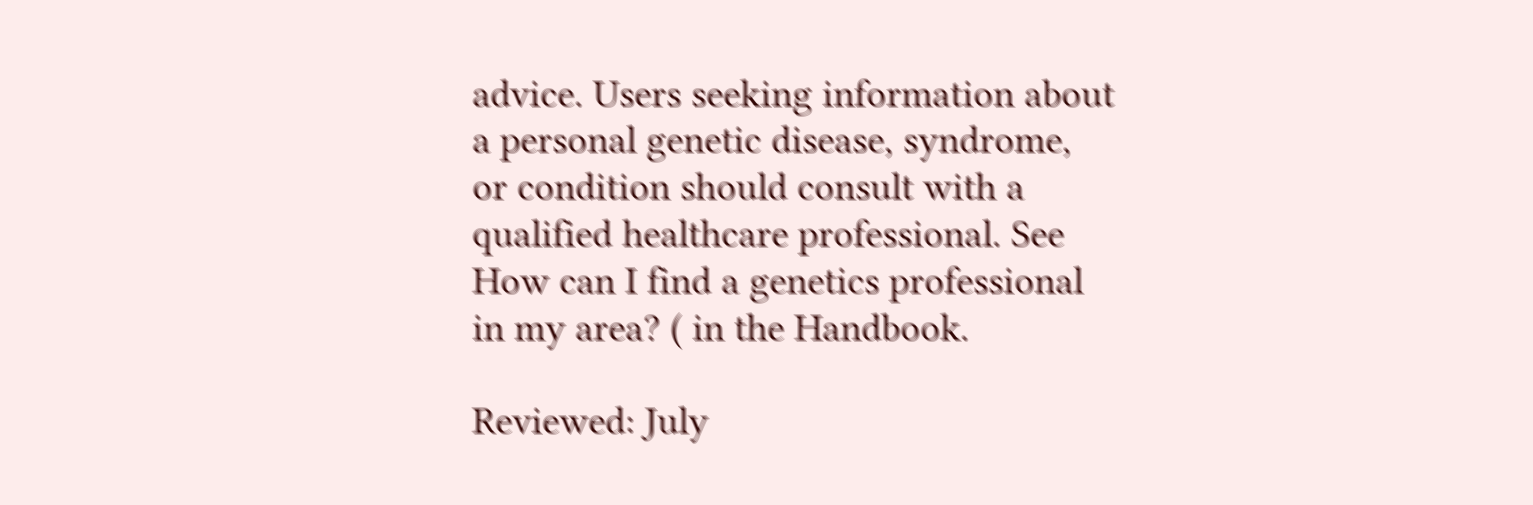advice. Users seeking information about a personal genetic disease, syndrome, or condition should consult with a qualified healthcare professional. See How can I find a genetics professional in my area? ( in the Handbook.

Reviewed: July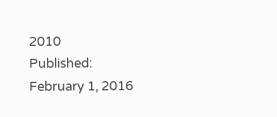2010
Published: February 1, 2016